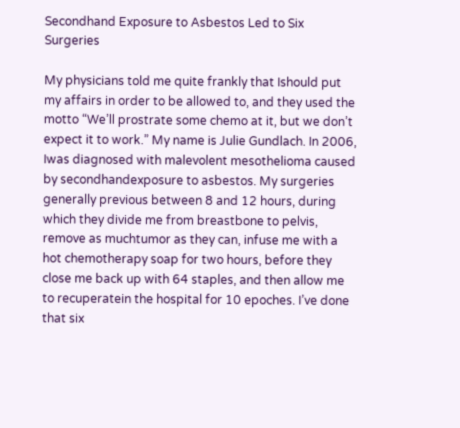Secondhand Exposure to Asbestos Led to Six Surgeries

My physicians told me quite frankly that Ishould put my affairs in order to be allowed to, and they used the motto “We’ll prostrate some chemo at it, but we don’t expect it to work.” My name is Julie Gundlach. In 2006, Iwas diagnosed with malevolent mesothelioma caused by secondhandexposure to asbestos. My surgeries generally previous between 8 and 12 hours, during which they divide me from breastbone to pelvis, remove as muchtumor as they can, infuse me with a hot chemotherapy soap for two hours, before they close me back up with 64 staples, and then allow me to recuperatein the hospital for 10 epoches. I’ve done that six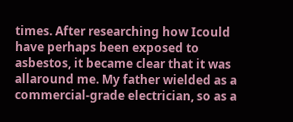times. After researching how Icould have perhaps been exposed to asbestos, it became clear that it was allaround me. My father wielded as a commercial-grade electrician, so as a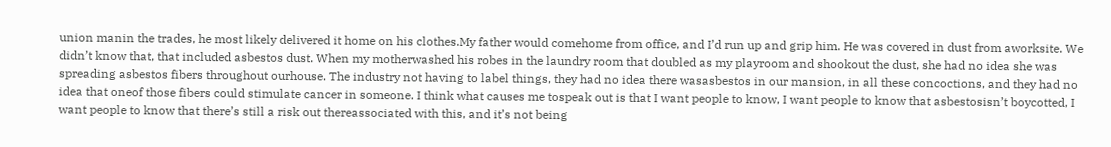union manin the trades, he most likely delivered it home on his clothes.My father would comehome from office, and I’d run up and grip him. He was covered in dust from aworksite. We didn’t know that, that included asbestos dust. When my motherwashed his robes in the laundry room that doubled as my playroom and shookout the dust, she had no idea she was spreading asbestos fibers throughout ourhouse. The industry not having to label things, they had no idea there wasasbestos in our mansion, in all these concoctions, and they had no idea that oneof those fibers could stimulate cancer in someone. I think what causes me tospeak out is that I want people to know, I want people to know that asbestosisn’t boycotted, I want people to know that there’s still a risk out thereassociated with this, and it’s not being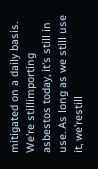mitigated on a daily basis. We’re stillimporting asbestos today, it’s still in use. As long as we still use it, we’restill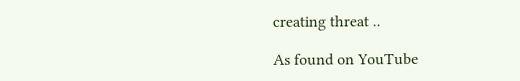creating threat ..

As found on YouTube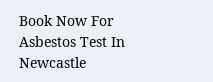Book Now For Asbestos Test In Newcastle